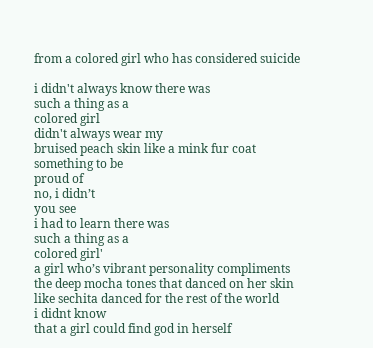from a colored girl who has considered suicide

i didn't always know there was
such a thing as a
colored girl
didn't always wear my
bruised peach skin like a mink fur coat
something to be
proud of
no, i didn’t
you see
i had to learn there was
such a thing as a
colored girl'
a girl who’s vibrant personality compliments
the deep mocha tones that danced on her skin
like sechita danced for the rest of the world
i didnt know
that a girl could find god in herself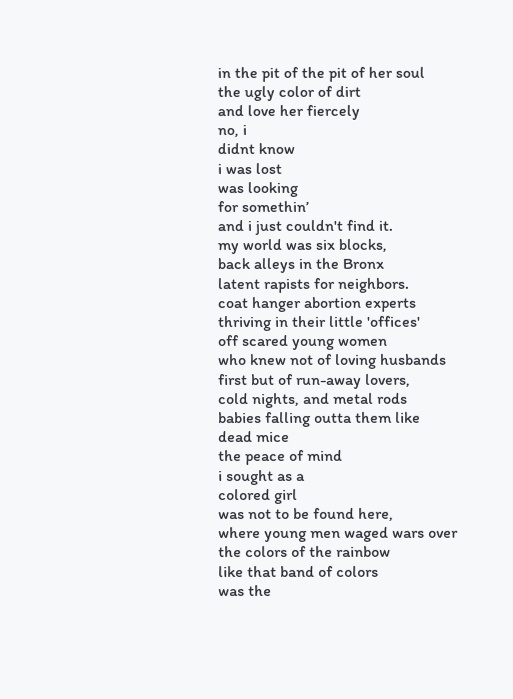in the pit of the pit of her soul
the ugly color of dirt
and love her fiercely
no, i
didnt know
i was lost
was looking
for somethin’
and i just couldn't find it.
my world was six blocks,
back alleys in the Bronx
latent rapists for neighbors.
coat hanger abortion experts
thriving in their little 'offices'
off scared young women
who knew not of loving husbands
first but of run-away lovers,
cold nights, and metal rods
babies falling outta them like
dead mice
the peace of mind
i sought as a
colored girl
was not to be found here,
where young men waged wars over
the colors of the rainbow
like that band of colors
was the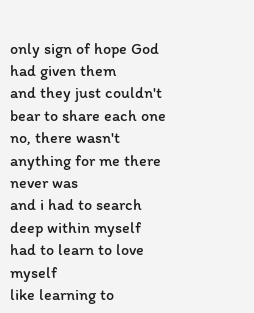only sign of hope God had given them
and they just couldn't bear to share each one
no, there wasn't anything for me there
never was
and i had to search deep within myself
had to learn to love myself
like learning to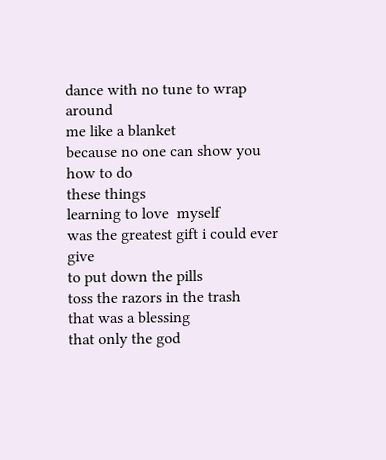dance with no tune to wrap around
me like a blanket
because no one can show you how to do
these things
learning to love  myself
was the greatest gift i could ever give
to put down the pills
toss the razors in the trash
that was a blessing
that only the god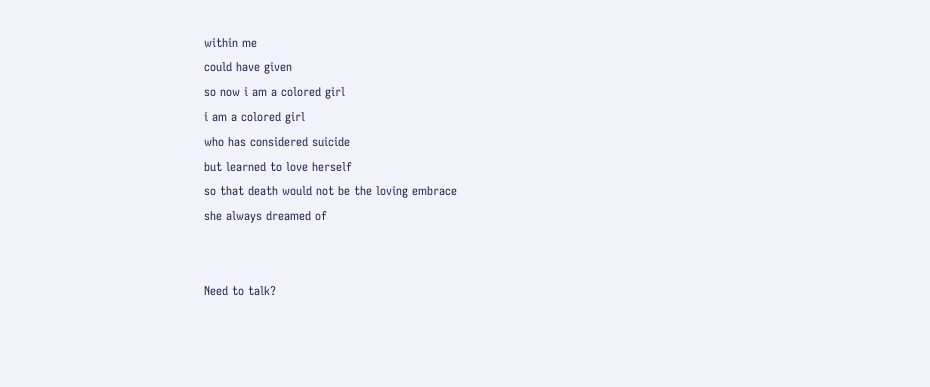within me
could have given
so now i am a colored girl
i am a colored girl
who has considered suicide
but learned to love herself
so that death would not be the loving embrace
she always dreamed of


Need to talk?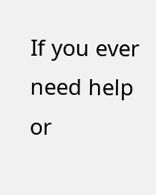If you ever need help or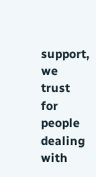support, we trust for people dealing with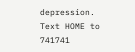depression. Text HOME to 741741